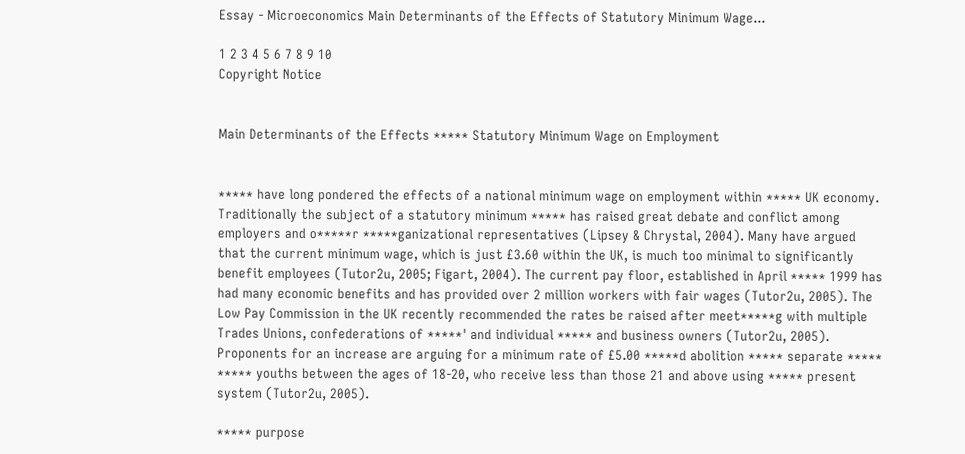Essay - Microeconomics Main Determinants of the Effects of Statutory Minimum Wage...

1 2 3 4 5 6 7 8 9 10
Copyright Notice


Main Determinants of the Effects ***** Statutory Minimum Wage on Employment


***** have long pondered the effects of a national minimum wage on employment within ***** UK economy. Traditionally the subject of a statutory minimum ***** has raised great debate and conflict among employers and o*****r *****ganizational representatives (Lipsey & Chrystal, 2004). Many have argued that the current minimum wage, which is just £3.60 within the UK, is much too minimal to significantly benefit employees (Tutor2u, 2005; Figart, 2004). The current pay floor, established in April ***** 1999 has had many economic benefits and has provided over 2 million workers with fair wages (Tutor2u, 2005). The Low Pay Commission in the UK recently recommended the rates be raised after meet*****g with multiple Trades Unions, confederations of *****' and individual ***** and business owners (Tutor2u, 2005). Proponents for an increase are arguing for a minimum rate of £5.00 *****d abolition ***** separate ***** ***** youths between the ages of 18-20, who receive less than those 21 and above using ***** present system (Tutor2u, 2005).

***** purpose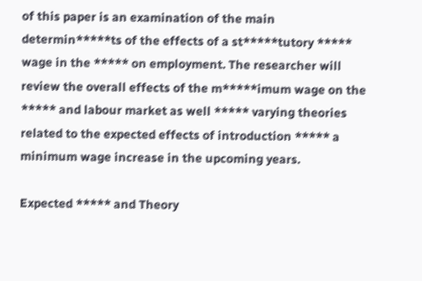of this paper is an examination of the main determin*****ts of the effects of a st*****tutory ***** wage in the ***** on employment. The researcher will review the overall effects of the m*****imum wage on the ***** and labour market as well ***** varying theories related to the expected effects of introduction ***** a minimum wage increase in the upcoming years.

Expected ***** and Theory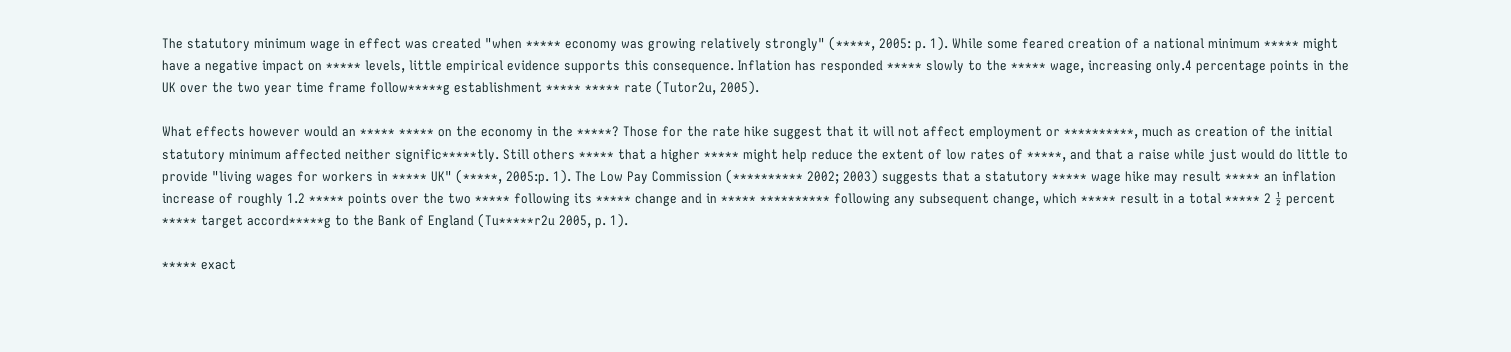The statutory minimum wage in effect was created "when ***** economy was growing relatively strongly" (*****, 2005: p. 1). While some feared creation of a national minimum ***** might have a negative impact on ***** levels, little empirical evidence supports this consequence. Inflation has responded ***** slowly to the ***** wage, increasing only.4 percentage points in the UK over the two year time frame follow*****g establishment ***** ***** rate (Tutor2u, 2005).

What effects however would an ***** ***** on the economy in the *****? Those for the rate hike suggest that it will not affect employment or **********, much as creation of the initial statutory minimum affected neither signific*****tly. Still others ***** that a higher ***** might help reduce the extent of low rates of *****, and that a raise while just would do little to provide "living wages for workers in ***** UK" (*****, 2005:p. 1). The Low Pay Commission (********** 2002; 2003) suggests that a statutory ***** wage hike may result ***** an inflation increase of roughly 1.2 ***** points over the two ***** following its ***** change and in ***** ********** following any subsequent change, which ***** result in a total ***** 2 ½ percent ***** target accord*****g to the Bank of England (Tu*****r2u 2005, p. 1).

***** exact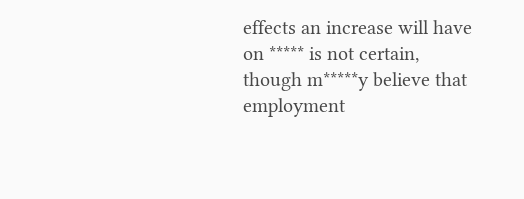effects an increase will have on ***** is not certain, though m*****y believe that employment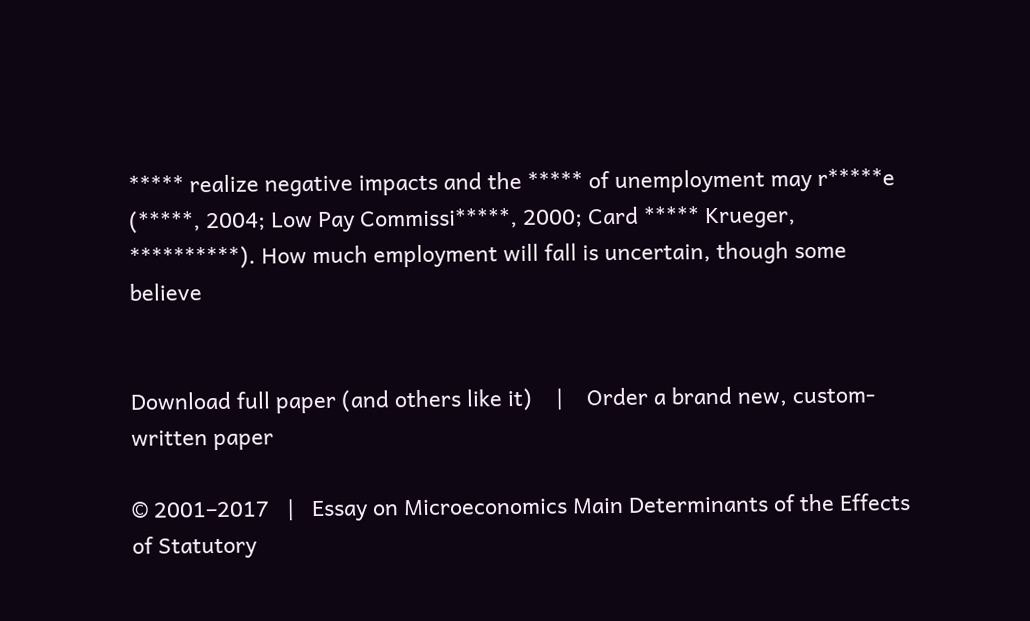***** realize negative impacts and the ***** of unemployment may r*****e (*****, 2004; Low Pay Commissi*****, 2000; Card ***** Krueger, **********). How much employment will fall is uncertain, though some believe


Download full paper (and others like it)    |    Order a brand new, custom-written paper

© 2001–2017   |   Essay on Microeconomics Main Determinants of the Effects of Statutory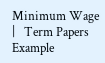Minimum Wage   |   Term Papers Example